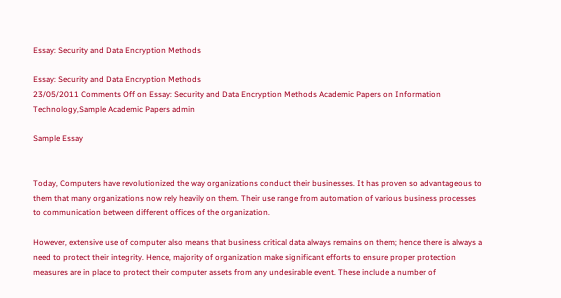Essay: Security and Data Encryption Methods

Essay: Security and Data Encryption Methods
23/05/2011 Comments Off on Essay: Security and Data Encryption Methods Academic Papers on Information Technology,Sample Academic Papers admin

Sample Essay


Today, Computers have revolutionized the way organizations conduct their businesses. It has proven so advantageous to them that many organizations now rely heavily on them. Their use range from automation of various business processes to communication between different offices of the organization.

However, extensive use of computer also means that business critical data always remains on them; hence there is always a need to protect their integrity. Hence, majority of organization make significant efforts to ensure proper protection measures are in place to protect their computer assets from any undesirable event. These include a number of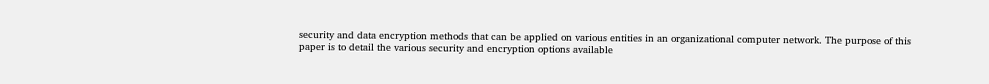security and data encryption methods that can be applied on various entities in an organizational computer network. The purpose of this paper is to detail the various security and encryption options available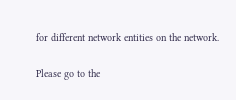for different network entities on the network.

Please go to the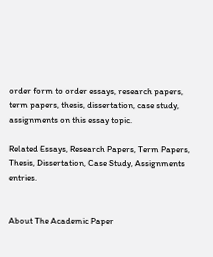order form to order essays, research papers, term papers, thesis, dissertation, case study, assignments on this essay topic.

Related Essays, Research Papers, Term Papers, Thesis, Dissertation, Case Study, Assignments entries.


About The Academic Paper